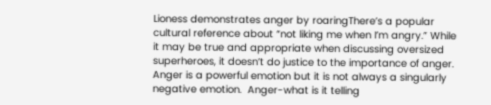Lioness demonstrates anger by roaringThere’s a popular cultural reference about “not liking me when I’m angry.” While it may be true and appropriate when discussing oversized superheroes, it doesn’t do justice to the importance of anger. Anger is a powerful emotion but it is not always a singularly negative emotion.  Anger-what is it telling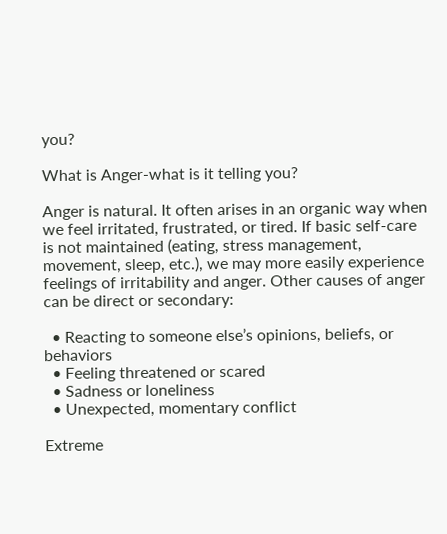you?

What is Anger-what is it telling you?

Anger is natural. It often arises in an organic way when we feel irritated, frustrated, or tired. If basic self-care is not maintained (eating, stress management, movement, sleep, etc.), we may more easily experience feelings of irritability and anger. Other causes of anger can be direct or secondary:

  • Reacting to someone else’s opinions, beliefs, or behaviors
  • Feeling threatened or scared
  • Sadness or loneliness
  • Unexpected, momentary conflict

Extreme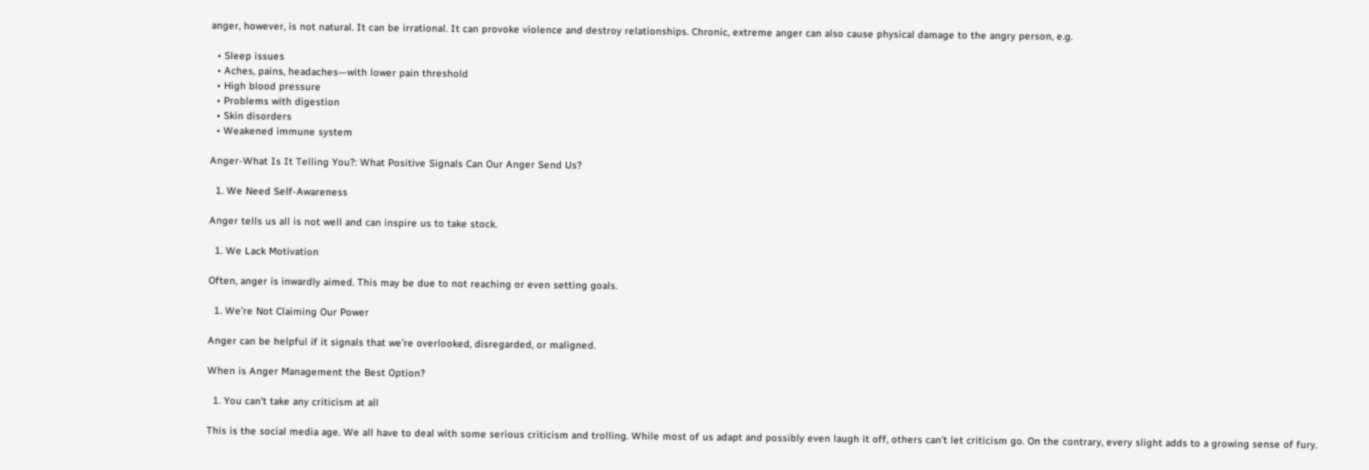anger, however, is not natural. It can be irrational. It can provoke violence and destroy relationships. Chronic, extreme anger can also cause physical damage to the angry person, e.g.

  • Sleep issues
  • Aches, pains, headaches—with lower pain threshold
  • High blood pressure
  • Problems with digestion
  • Skin disorders
  • Weakened immune system

Anger-What Is It Telling You?: What Positive Signals Can Our Anger Send Us?

  1. We Need Self-Awareness

Anger tells us all is not well and can inspire us to take stock.

  1. We Lack Motivation

Often, anger is inwardly aimed. This may be due to not reaching or even setting goals.

  1. We’re Not Claiming Our Power

Anger can be helpful if it signals that we’re overlooked, disregarded, or maligned.

When is Anger Management the Best Option?

  1. You can’t take any criticism at all

This is the social media age. We all have to deal with some serious criticism and trolling. While most of us adapt and possibly even laugh it off, others can’t let criticism go. On the contrary, every slight adds to a growing sense of fury.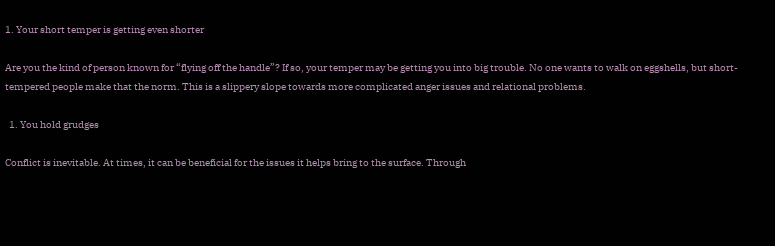1. Your short temper is getting even shorter

Are you the kind of person known for “flying off the handle”? If so, your temper may be getting you into big trouble. No one wants to walk on eggshells, but short-tempered people make that the norm. This is a slippery slope towards more complicated anger issues and relational problems.

  1. You hold grudges

Conflict is inevitable. At times, it can be beneficial for the issues it helps bring to the surface. Through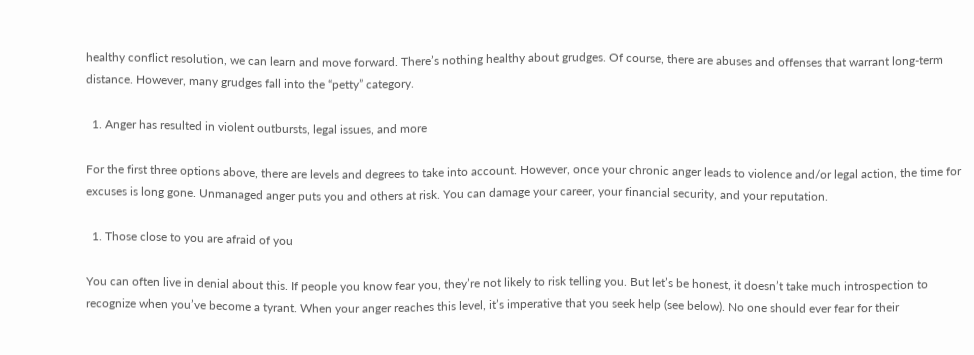healthy conflict resolution, we can learn and move forward. There’s nothing healthy about grudges. Of course, there are abuses and offenses that warrant long-term distance. However, many grudges fall into the “petty” category.

  1. Anger has resulted in violent outbursts, legal issues, and more

For the first three options above, there are levels and degrees to take into account. However, once your chronic anger leads to violence and/or legal action, the time for excuses is long gone. Unmanaged anger puts you and others at risk. You can damage your career, your financial security, and your reputation.

  1. Those close to you are afraid of you

You can often live in denial about this. If people you know fear you, they’re not likely to risk telling you. But let’s be honest, it doesn’t take much introspection to recognize when you’ve become a tyrant. When your anger reaches this level, it’s imperative that you seek help (see below). No one should ever fear for their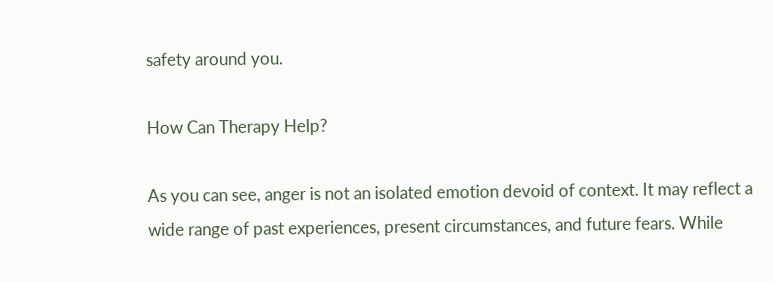safety around you.

How Can Therapy Help?

As you can see, anger is not an isolated emotion devoid of context. It may reflect a wide range of past experiences, present circumstances, and future fears. While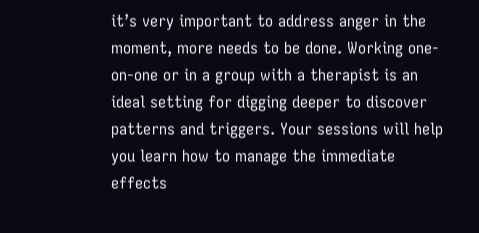it’s very important to address anger in the moment, more needs to be done. Working one-on-one or in a group with a therapist is an ideal setting for digging deeper to discover patterns and triggers. Your sessions will help you learn how to manage the immediate effects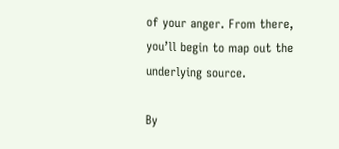of your anger. From there, you’ll begin to map out the underlying source.

By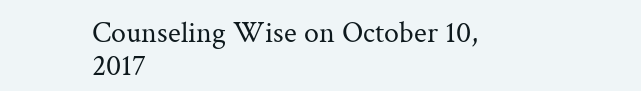Counseling Wise on October 10, 2017